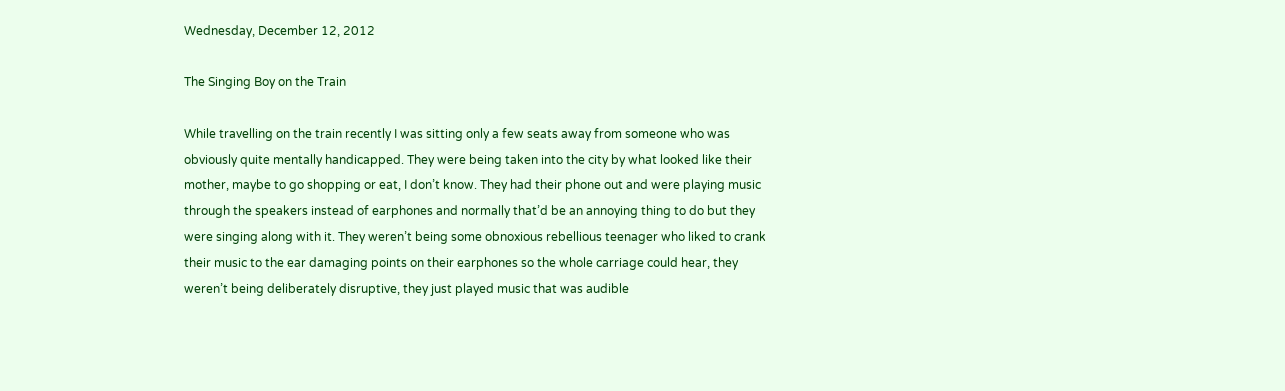Wednesday, December 12, 2012

The Singing Boy on the Train

While travelling on the train recently I was sitting only a few seats away from someone who was obviously quite mentally handicapped. They were being taken into the city by what looked like their mother, maybe to go shopping or eat, I don’t know. They had their phone out and were playing music through the speakers instead of earphones and normally that’d be an annoying thing to do but they were singing along with it. They weren’t being some obnoxious rebellious teenager who liked to crank their music to the ear damaging points on their earphones so the whole carriage could hear, they weren’t being deliberately disruptive, they just played music that was audible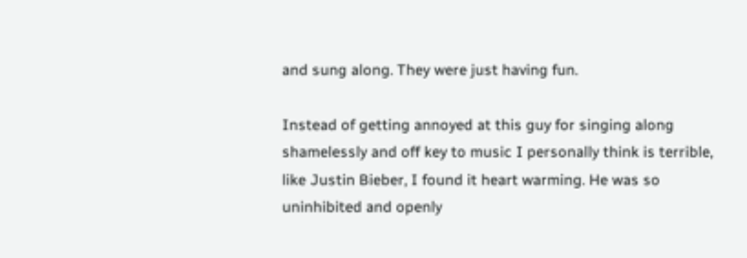and sung along. They were just having fun.

Instead of getting annoyed at this guy for singing along shamelessly and off key to music I personally think is terrible, like Justin Bieber, I found it heart warming. He was so uninhibited and openly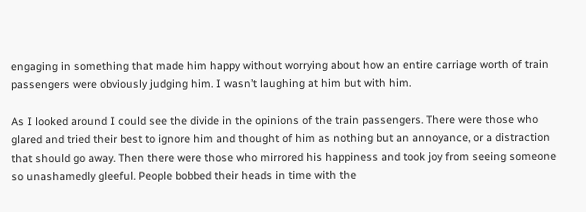engaging in something that made him happy without worrying about how an entire carriage worth of train passengers were obviously judging him. I wasn’t laughing at him but with him.

As I looked around I could see the divide in the opinions of the train passengers. There were those who glared and tried their best to ignore him and thought of him as nothing but an annoyance, or a distraction that should go away. Then there were those who mirrored his happiness and took joy from seeing someone so unashamedly gleeful. People bobbed their heads in time with the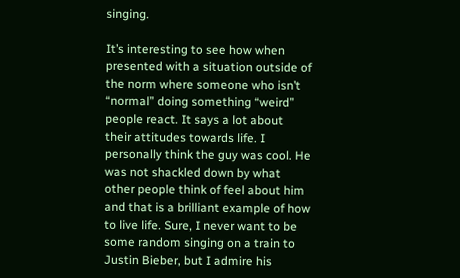singing.

It’s interesting to see how when presented with a situation outside of the norm where someone who isn’t “normal” doing something “weird” people react. It says a lot about their attitudes towards life. I personally think the guy was cool. He was not shackled down by what other people think of feel about him and that is a brilliant example of how to live life. Sure, I never want to be some random singing on a train to Justin Bieber, but I admire his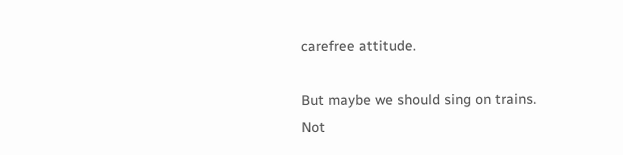carefree attitude.

But maybe we should sing on trains. Not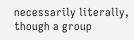necessarily literally, though a group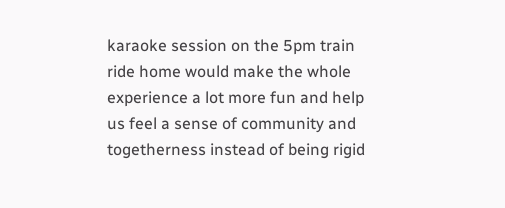karaoke session on the 5pm train ride home would make the whole experience a lot more fun and help us feel a sense of community and togetherness instead of being rigid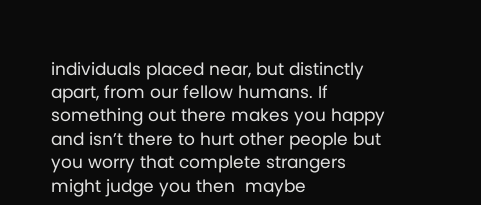individuals placed near, but distinctly apart, from our fellow humans. If something out there makes you happy and isn’t there to hurt other people but you worry that complete strangers might judge you then  maybe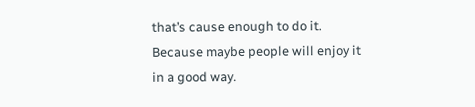that’s cause enough to do it. Because maybe people will enjoy it in a good way.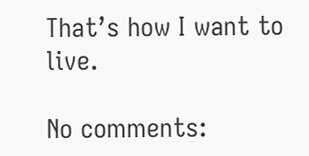That’s how I want to live.

No comments: